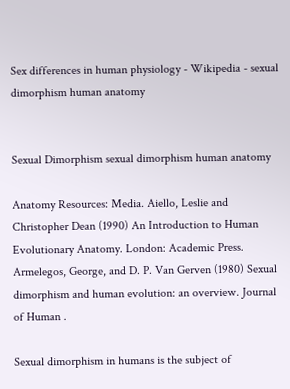Sex differences in human physiology - Wikipedia - sexual dimorphism human anatomy


Sexual Dimorphism sexual dimorphism human anatomy

Anatomy Resources: Media. Aiello, Leslie and Christopher Dean (1990) An Introduction to Human Evolutionary Anatomy. London: Academic Press. Armelegos, George, and D. P. Van Gerven (1980) Sexual dimorphism and human evolution: an overview. Journal of Human .

Sexual dimorphism in humans is the subject of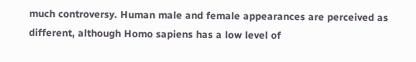much controversy. Human male and female appearances are perceived as different, although Homo sapiens has a low level of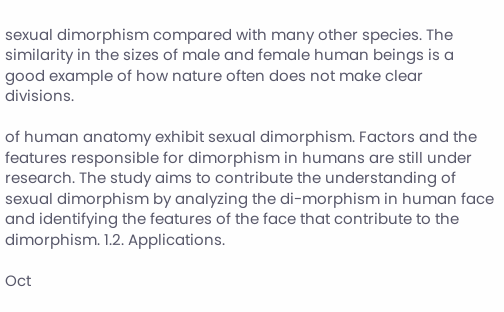sexual dimorphism compared with many other species. The similarity in the sizes of male and female human beings is a good example of how nature often does not make clear divisions.

of human anatomy exhibit sexual dimorphism. Factors and the features responsible for dimorphism in humans are still under research. The study aims to contribute the understanding of sexual dimorphism by analyzing the di-morphism in human face and identifying the features of the face that contribute to the dimorphism. 1.2. Applications.

Oct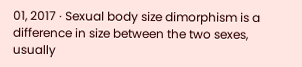01, 2017 · Sexual body size dimorphism is a difference in size between the two sexes, usually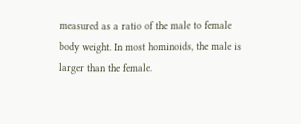measured as a ratio of the male to female body weight. In most hominoids, the male is larger than the female.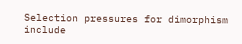Selection pressures for dimorphism include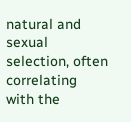natural and sexual selection, often correlating with the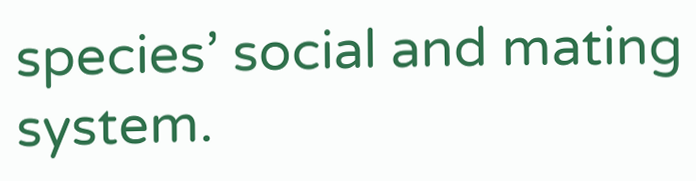species’ social and mating system.